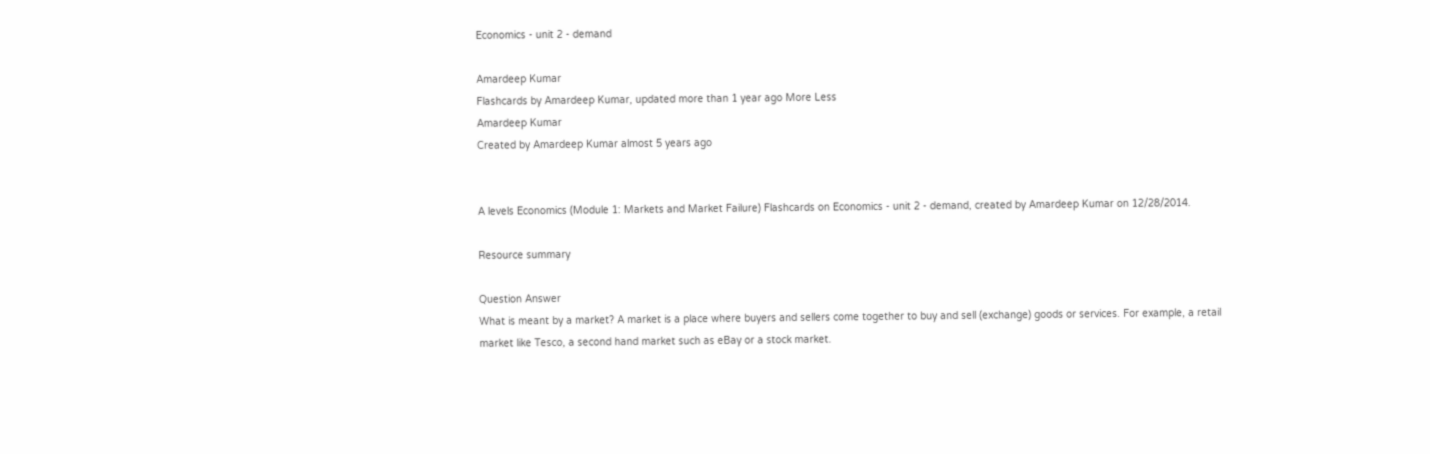Economics - unit 2 - demand

Amardeep Kumar
Flashcards by Amardeep Kumar, updated more than 1 year ago More Less
Amardeep Kumar
Created by Amardeep Kumar almost 5 years ago


A levels Economics (Module 1: Markets and Market Failure) Flashcards on Economics - unit 2 - demand, created by Amardeep Kumar on 12/28/2014.

Resource summary

Question Answer
What is meant by a market? A market is a place where buyers and sellers come together to buy and sell (exchange) goods or services. For example, a retail market like Tesco, a second hand market such as eBay or a stock market.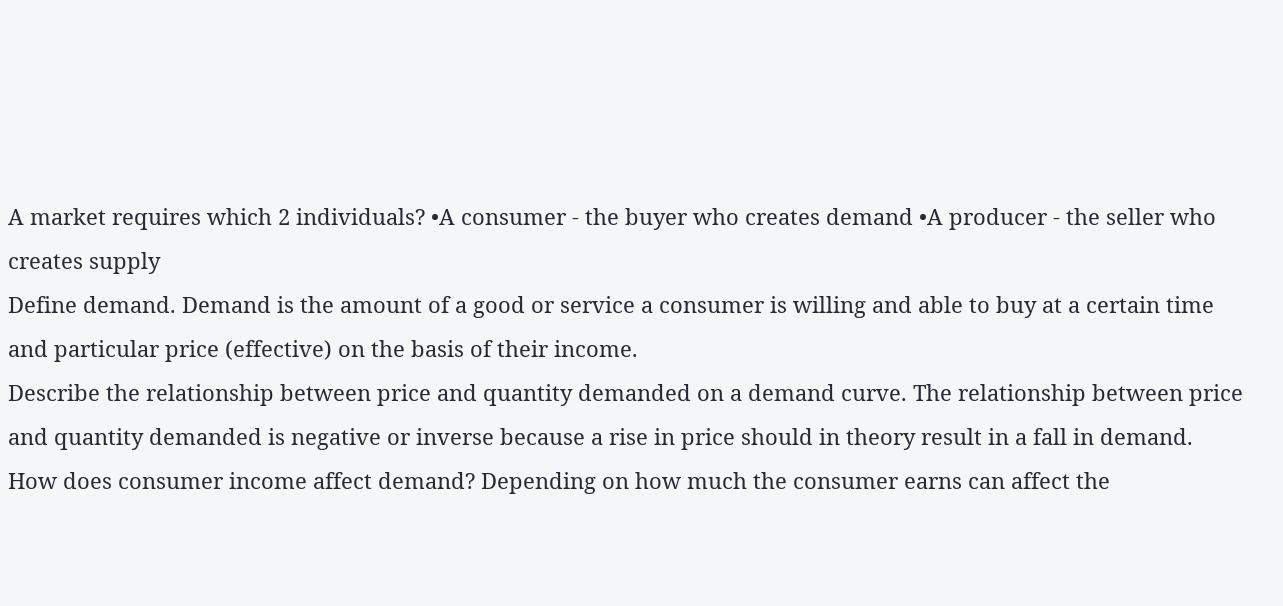A market requires which 2 individuals? •A consumer - the buyer who creates demand •A producer - the seller who creates supply
Define demand. Demand is the amount of a good or service a consumer is willing and able to buy at a certain time and particular price (effective) on the basis of their income.
Describe the relationship between price and quantity demanded on a demand curve. The relationship between price and quantity demanded is negative or inverse because a rise in price should in theory result in a fall in demand.
How does consumer income affect demand? Depending on how much the consumer earns can affect the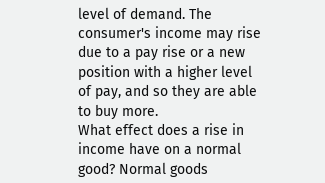level of demand. The consumer's income may rise due to a pay rise or a new position with a higher level of pay, and so they are able to buy more.
What effect does a rise in income have on a normal good? Normal goods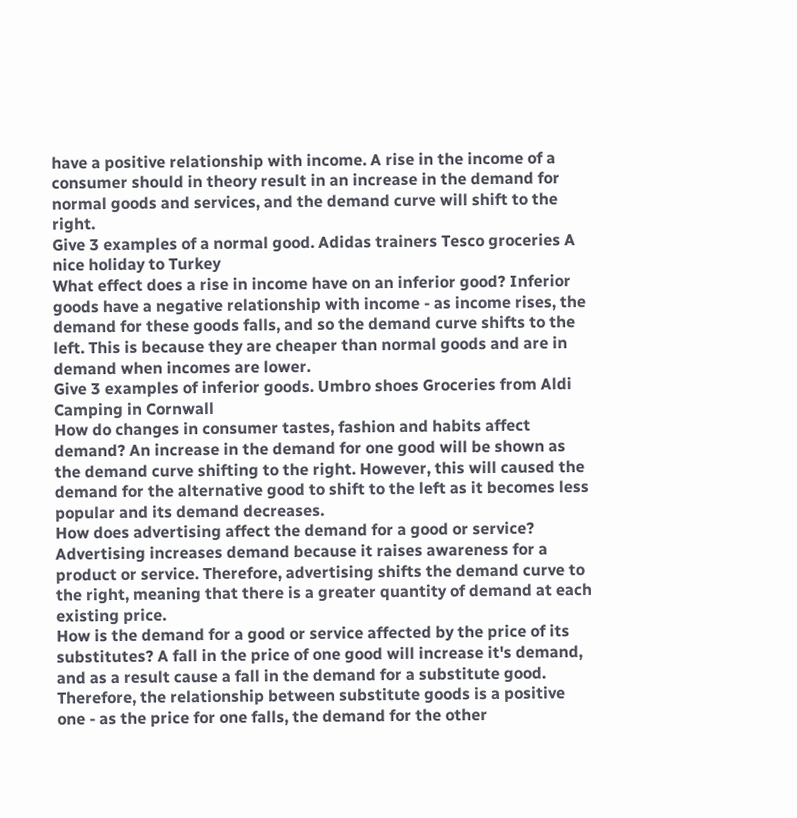have a positive relationship with income. A rise in the income of a consumer should in theory result in an increase in the demand for normal goods and services, and the demand curve will shift to the right.
Give 3 examples of a normal good. Adidas trainers Tesco groceries A nice holiday to Turkey
What effect does a rise in income have on an inferior good? Inferior goods have a negative relationship with income - as income rises, the demand for these goods falls, and so the demand curve shifts to the left. This is because they are cheaper than normal goods and are in demand when incomes are lower.
Give 3 examples of inferior goods. Umbro shoes Groceries from Aldi Camping in Cornwall
How do changes in consumer tastes, fashion and habits affect demand? An increase in the demand for one good will be shown as the demand curve shifting to the right. However, this will caused the demand for the alternative good to shift to the left as it becomes less popular and its demand decreases.
How does advertising affect the demand for a good or service? Advertising increases demand because it raises awareness for a product or service. Therefore, advertising shifts the demand curve to the right, meaning that there is a greater quantity of demand at each existing price.
How is the demand for a good or service affected by the price of its substitutes? A fall in the price of one good will increase it's demand, and as a result cause a fall in the demand for a substitute good. Therefore, the relationship between substitute goods is a positive one - as the price for one falls, the demand for the other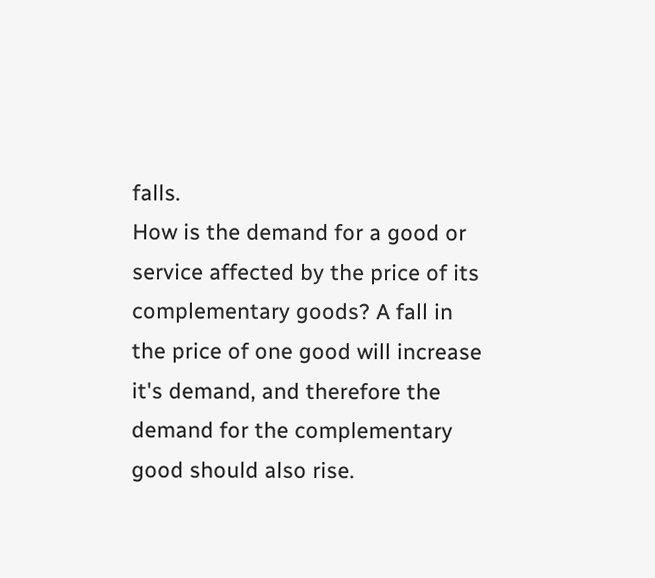falls.
How is the demand for a good or service affected by the price of its complementary goods? A fall in the price of one good will increase it's demand, and therefore the demand for the complementary good should also rise.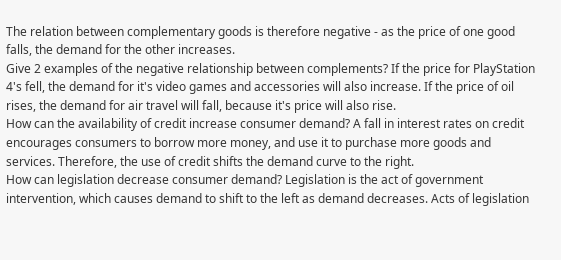The relation between complementary goods is therefore negative - as the price of one good falls, the demand for the other increases.
Give 2 examples of the negative relationship between complements? If the price for PlayStation 4's fell, the demand for it's video games and accessories will also increase. If the price of oil rises, the demand for air travel will fall, because it's price will also rise.
How can the availability of credit increase consumer demand? A fall in interest rates on credit encourages consumers to borrow more money, and use it to purchase more goods and services. Therefore, the use of credit shifts the demand curve to the right.
How can legislation decrease consumer demand? Legislation is the act of government intervention, which causes demand to shift to the left as demand decreases. Acts of legislation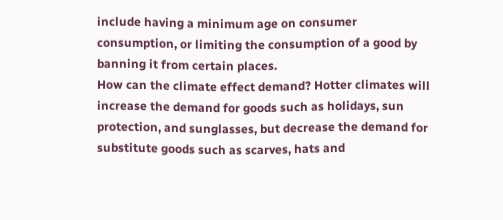include having a minimum age on consumer consumption, or limiting the consumption of a good by banning it from certain places.
How can the climate effect demand? Hotter climates will increase the demand for goods such as holidays, sun protection, and sunglasses, but decrease the demand for substitute goods such as scarves, hats and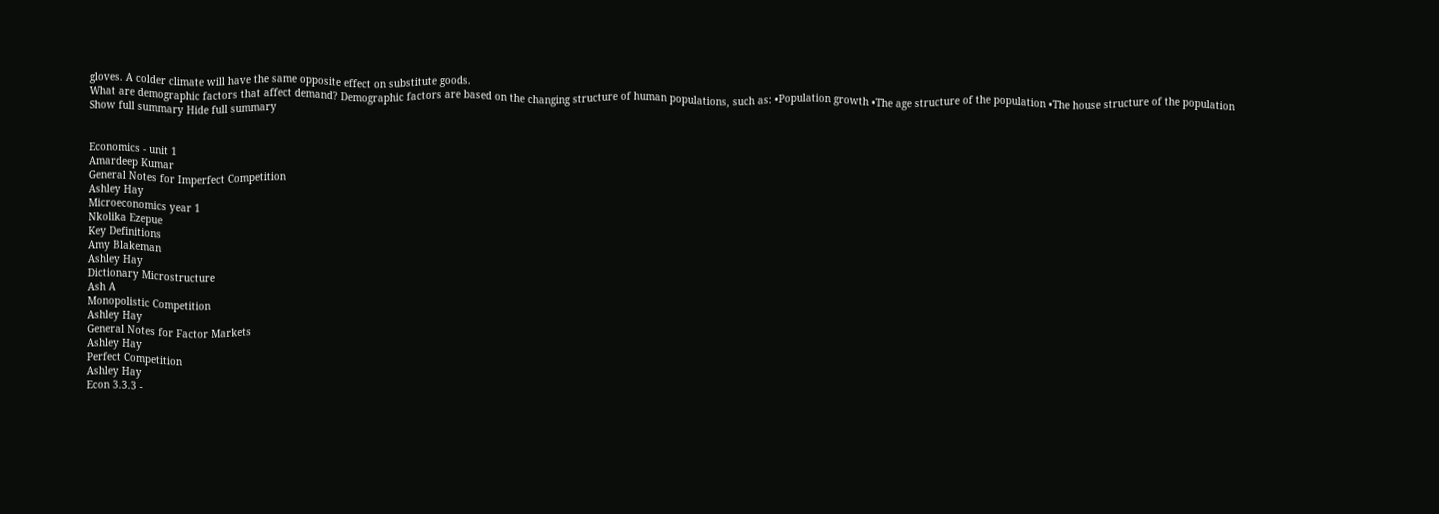gloves. A colder climate will have the same opposite effect on substitute goods.
What are demographic factors that affect demand? Demographic factors are based on the changing structure of human populations, such as: •Population growth •The age structure of the population •The house structure of the population
Show full summary Hide full summary


Economics - unit 1
Amardeep Kumar
General Notes for Imperfect Competition
Ashley Hay
Microeconomics year 1
Nkolika Ezepue
Key Definitions
Amy Blakeman
Ashley Hay
Dictionary Microstructure
Ash A
Monopolistic Competition
Ashley Hay
General Notes for Factor Markets
Ashley Hay
Perfect Competition
Ashley Hay
Econ 3.3.3 -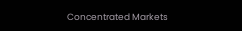Concentrated Markets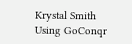Krystal Smith
Using GoConqr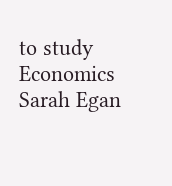to study Economics
Sarah Egan